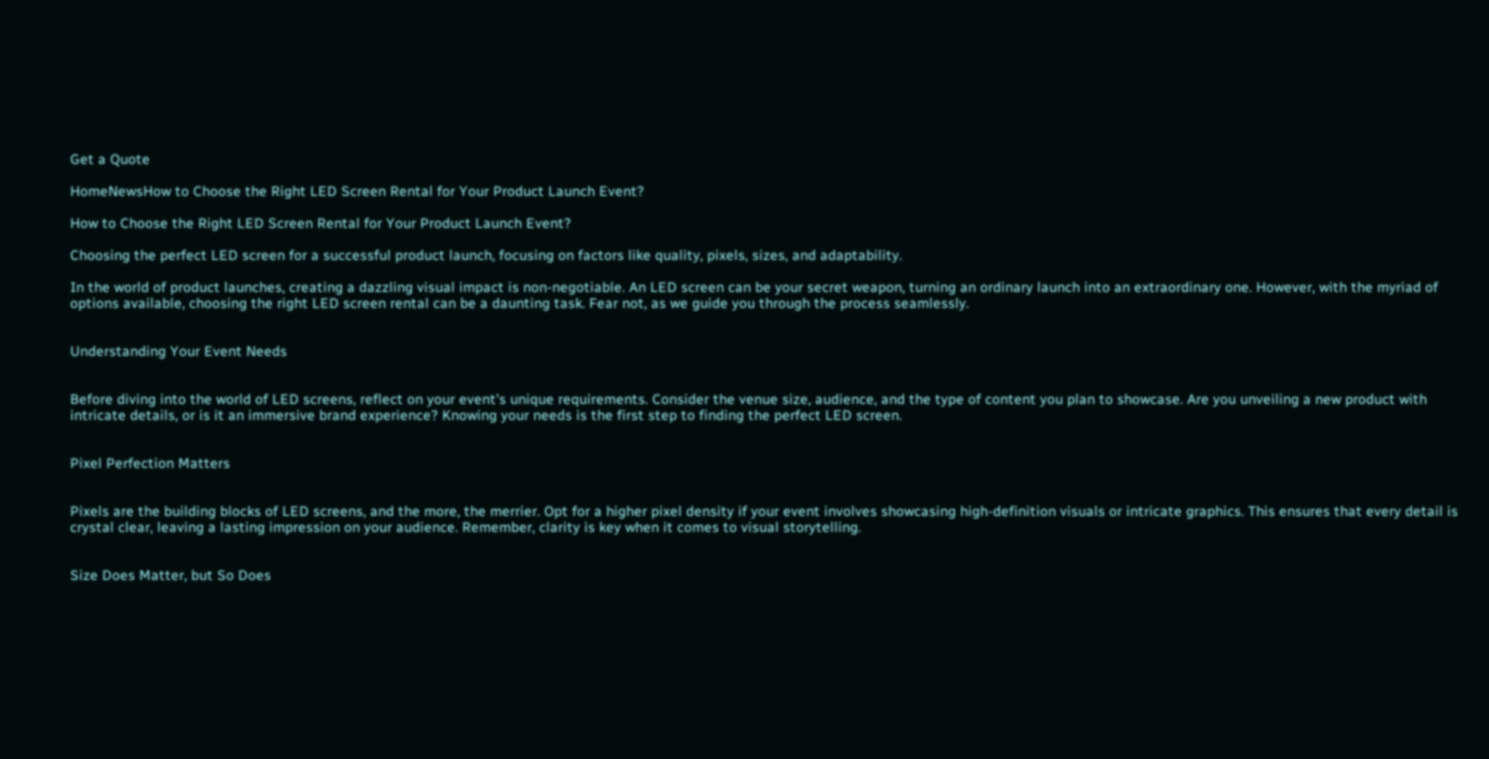Get a Quote

HomeNewsHow to Choose the Right LED Screen Rental for Your Product Launch Event?

How to Choose the Right LED Screen Rental for Your Product Launch Event?

Choosing the perfect LED screen for a successful product launch, focusing on factors like quality, pixels, sizes, and adaptability.

In the world of product launches, creating a dazzling visual impact is non-negotiable. An LED screen can be your secret weapon, turning an ordinary launch into an extraordinary one. However, with the myriad of options available, choosing the right LED screen rental can be a daunting task. Fear not, as we guide you through the process seamlessly.


Understanding Your Event Needs


Before diving into the world of LED screens, reflect on your event's unique requirements. Consider the venue size, audience, and the type of content you plan to showcase. Are you unveiling a new product with intricate details, or is it an immersive brand experience? Knowing your needs is the first step to finding the perfect LED screen.


Pixel Perfection Matters


Pixels are the building blocks of LED screens, and the more, the merrier. Opt for a higher pixel density if your event involves showcasing high-definition visuals or intricate graphics. This ensures that every detail is crystal clear, leaving a lasting impression on your audience. Remember, clarity is key when it comes to visual storytelling.


Size Does Matter, but So Does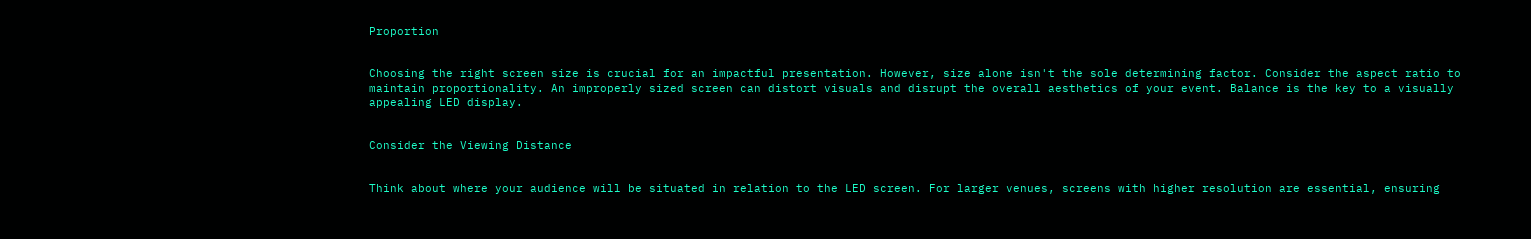Proportion


Choosing the right screen size is crucial for an impactful presentation. However, size alone isn't the sole determining factor. Consider the aspect ratio to maintain proportionality. An improperly sized screen can distort visuals and disrupt the overall aesthetics of your event. Balance is the key to a visually appealing LED display.


Consider the Viewing Distance


Think about where your audience will be situated in relation to the LED screen. For larger venues, screens with higher resolution are essential, ensuring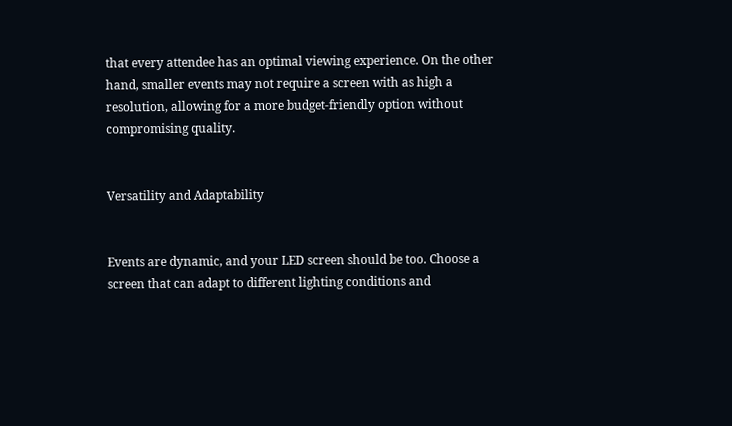that every attendee has an optimal viewing experience. On the other hand, smaller events may not require a screen with as high a resolution, allowing for a more budget-friendly option without compromising quality.


Versatility and Adaptability


Events are dynamic, and your LED screen should be too. Choose a screen that can adapt to different lighting conditions and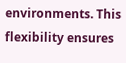environments. This flexibility ensures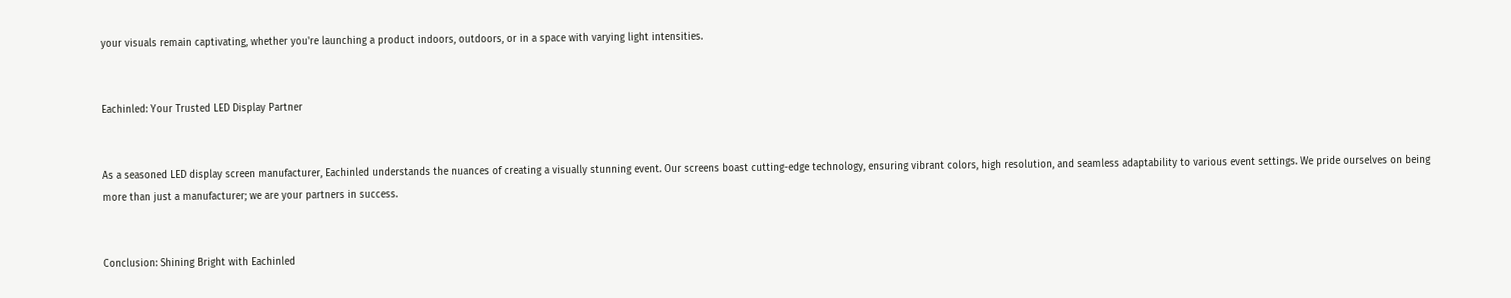your visuals remain captivating, whether you're launching a product indoors, outdoors, or in a space with varying light intensities.


Eachinled: Your Trusted LED Display Partner


As a seasoned LED display screen manufacturer, Eachinled understands the nuances of creating a visually stunning event. Our screens boast cutting-edge technology, ensuring vibrant colors, high resolution, and seamless adaptability to various event settings. We pride ourselves on being more than just a manufacturer; we are your partners in success.


Conclusion: Shining Bright with Eachinled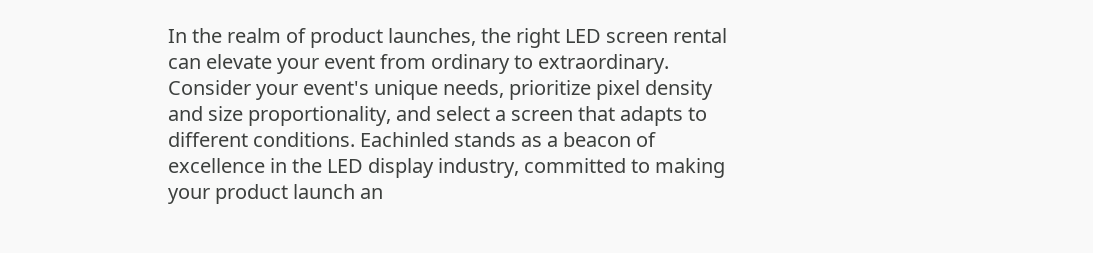In the realm of product launches, the right LED screen rental can elevate your event from ordinary to extraordinary. Consider your event's unique needs, prioritize pixel density and size proportionality, and select a screen that adapts to different conditions. Eachinled stands as a beacon of excellence in the LED display industry, committed to making your product launch an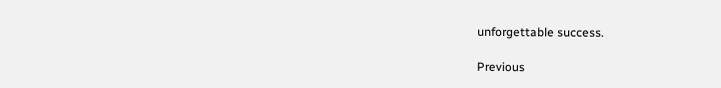unforgettable success.

Previous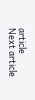article
Next article